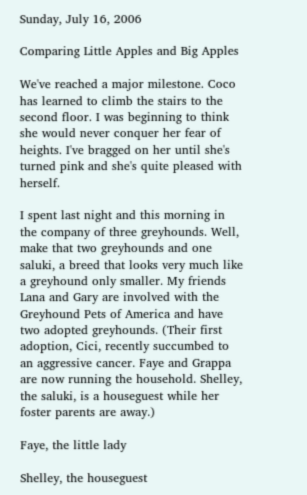Sunday, July 16, 2006

Comparing Little Apples and Big Apples

We've reached a major milestone. Coco has learned to climb the stairs to the second floor. I was beginning to think she would never conquer her fear of heights. I've bragged on her until she's turned pink and she's quite pleased with herself.

I spent last night and this morning in the company of three greyhounds. Well, make that two greyhounds and one saluki, a breed that looks very much like a greyhound only smaller. My friends Lana and Gary are involved with the Greyhound Pets of America and have two adopted greyhounds. (Their first adoption, Cici, recently succumbed to an aggressive cancer. Faye and Grappa are now running the household. Shelley, the saluki, is a houseguest while her foster parents are away.)

Faye, the little lady

Shelley, the houseguest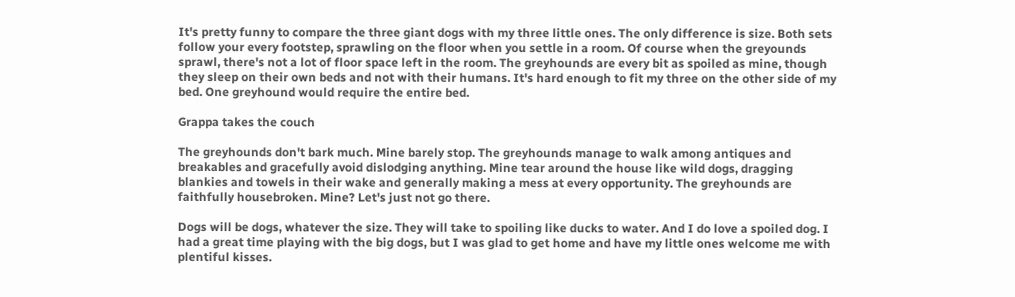It's pretty funny to compare the three giant dogs with my three little ones. The only difference is size. Both sets follow your every footstep, sprawling on the floor when you settle in a room. Of course when the greyounds sprawl, there's not a lot of floor space left in the room. The greyhounds are every bit as spoiled as mine, though they sleep on their own beds and not with their humans. It's hard enough to fit my three on the other side of my bed. One greyhound would require the entire bed.

Grappa takes the couch

The greyhounds don't bark much. Mine barely stop. The greyhounds manage to walk among antiques and breakables and gracefully avoid dislodging anything. Mine tear around the house like wild dogs, dragging blankies and towels in their wake and generally making a mess at every opportunity. The greyhounds are faithfully housebroken. Mine? Let's just not go there.

Dogs will be dogs, whatever the size. They will take to spoiling like ducks to water. And I do love a spoiled dog. I had a great time playing with the big dogs, but I was glad to get home and have my little ones welcome me with plentiful kisses.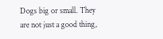Dogs big or small. They are not just a good thing,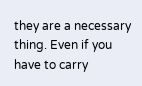they are a necessary thing. Even if you have to carry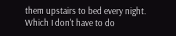them upstairs to bed every night. Which I don't have to do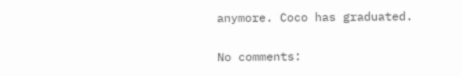anymore. Coco has graduated.


No comments: